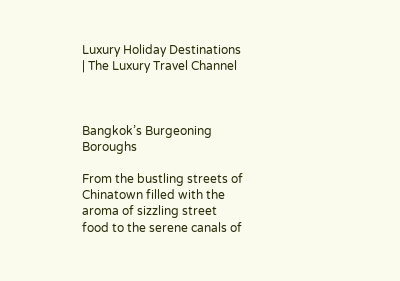Luxury Holiday Destinations | The Luxury Travel Channel



Bangkok’s Burgeoning Boroughs

From the bustling streets of Chinatown filled with the aroma of sizzling street food to the serene canals of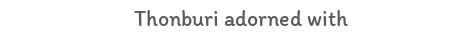Thonburi adorned with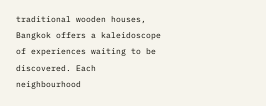traditional wooden houses, Bangkok offers a kaleidoscope of experiences waiting to be discovered. Each neighbourhood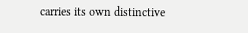carries its own distinctive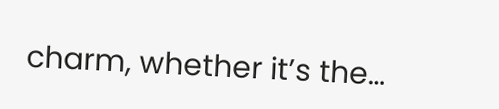charm, whether it’s the…